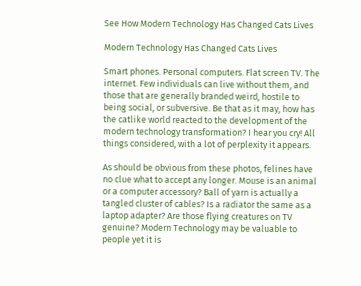See How Modern Technology Has Changed Cats Lives

Modern Technology Has Changed Cats Lives

Smart phones. Personal computers. Flat screen TV. The internet. Few individuals can live without them, and those that are generally branded weird, hostile to being social, or subversive. Be that as it may, how has the catlike world reacted to the development of the modern technology transformation? I hear you cry! All things considered, with a lot of perplexity it appears.

As should be obvious from these photos, felines have no clue what to accept any longer. Mouse is an animal or a computer accessory? Ball of yarn is actually a tangled cluster of cables? Is a radiator the same as a laptop adapter? Are those flying creatures on TV genuine? Modern Technology may be valuable to people yet it is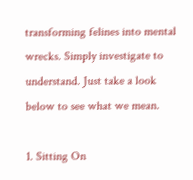transforming felines into mental wrecks. Simply investigate to understand. Just take a look below to see what we mean.

1. Sitting On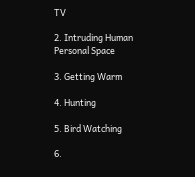TV

2. Intruding Human Personal Space

3. Getting Warm

4. Hunting

5. Bird Watching

6.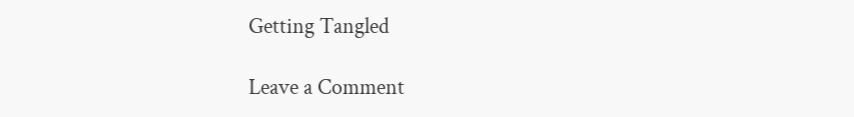Getting Tangled

Leave a Comment